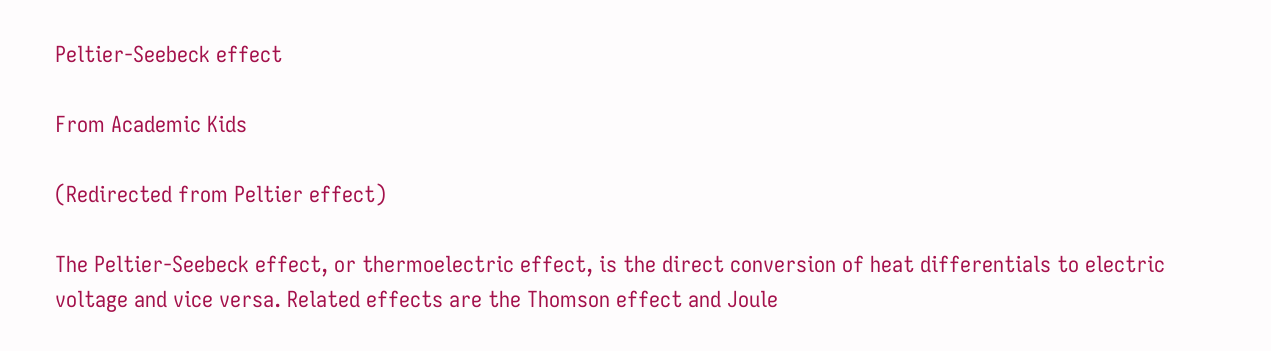Peltier-Seebeck effect

From Academic Kids

(Redirected from Peltier effect)

The Peltier-Seebeck effect, or thermoelectric effect, is the direct conversion of heat differentials to electric voltage and vice versa. Related effects are the Thomson effect and Joule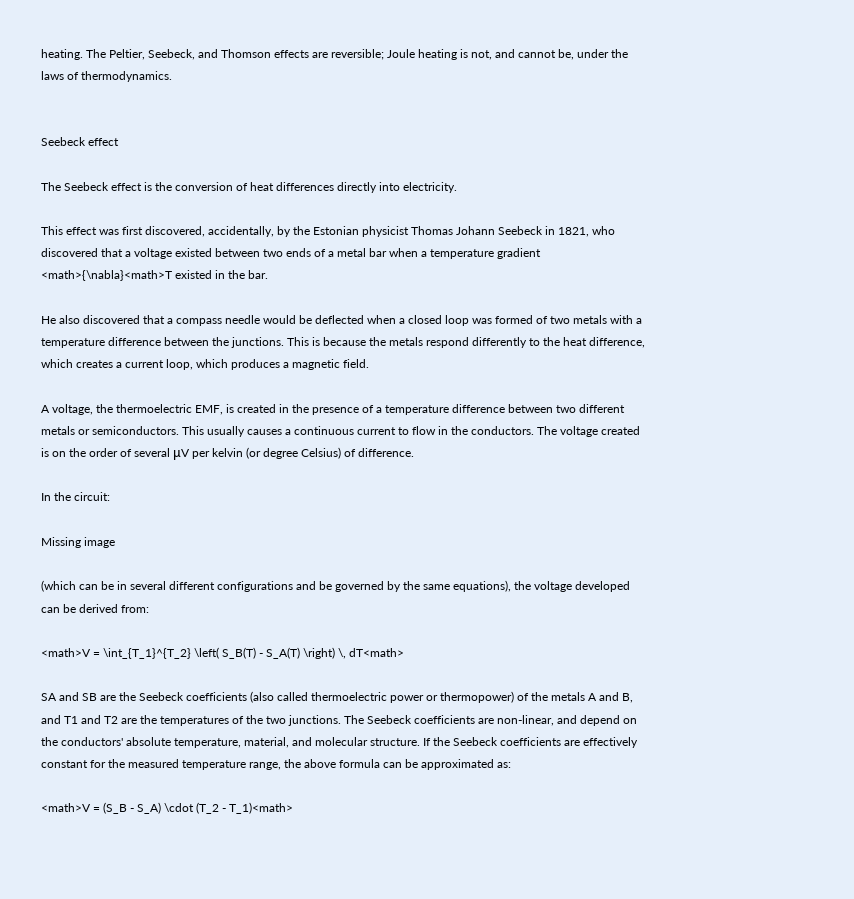heating. The Peltier, Seebeck, and Thomson effects are reversible; Joule heating is not, and cannot be, under the laws of thermodynamics.


Seebeck effect

The Seebeck effect is the conversion of heat differences directly into electricity.

This effect was first discovered, accidentally, by the Estonian physicist Thomas Johann Seebeck in 1821, who discovered that a voltage existed between two ends of a metal bar when a temperature gradient <math>{\nabla}<math>T existed in the bar.

He also discovered that a compass needle would be deflected when a closed loop was formed of two metals with a temperature difference between the junctions. This is because the metals respond differently to the heat difference, which creates a current loop, which produces a magnetic field.

A voltage, the thermoelectric EMF, is created in the presence of a temperature difference between two different metals or semiconductors. This usually causes a continuous current to flow in the conductors. The voltage created is on the order of several μV per kelvin (or degree Celsius) of difference.

In the circuit:

Missing image

(which can be in several different configurations and be governed by the same equations), the voltage developed can be derived from:

<math>V = \int_{T_1}^{T_2} \left( S_B(T) - S_A(T) \right) \, dT<math>

SA and SB are the Seebeck coefficients (also called thermoelectric power or thermopower) of the metals A and B, and T1 and T2 are the temperatures of the two junctions. The Seebeck coefficients are non-linear, and depend on the conductors' absolute temperature, material, and molecular structure. If the Seebeck coefficients are effectively constant for the measured temperature range, the above formula can be approximated as:

<math>V = (S_B - S_A) \cdot (T_2 - T_1)<math>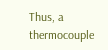Thus, a thermocouple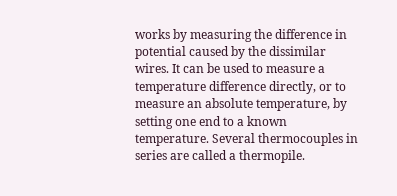works by measuring the difference in potential caused by the dissimilar wires. It can be used to measure a temperature difference directly, or to measure an absolute temperature, by setting one end to a known temperature. Several thermocouples in series are called a thermopile.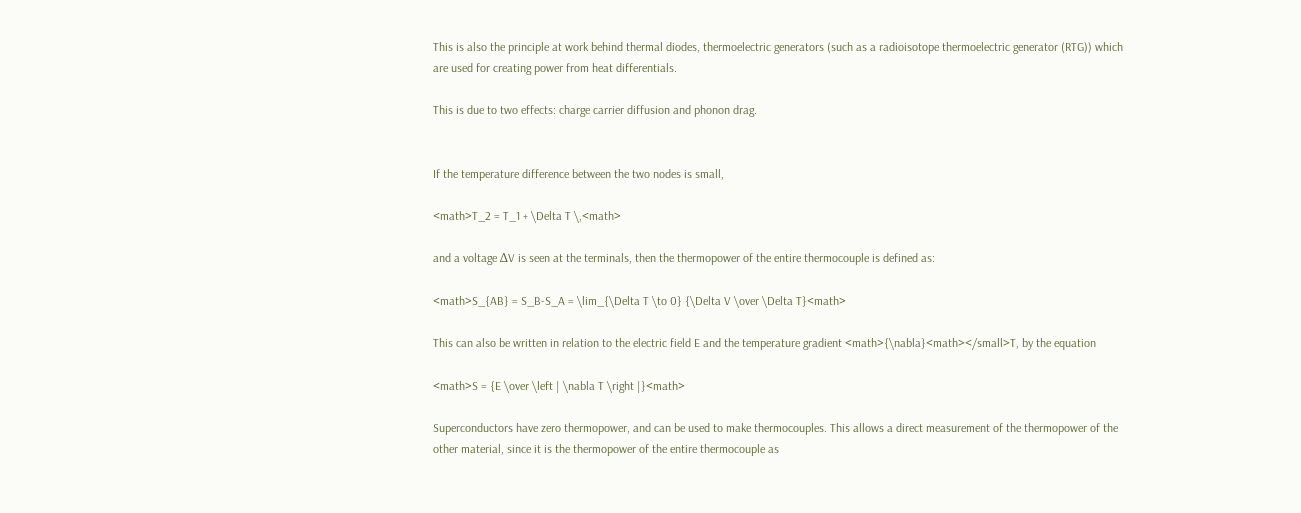This is also the principle at work behind thermal diodes, thermoelectric generators (such as a radioisotope thermoelectric generator (RTG)) which are used for creating power from heat differentials.

This is due to two effects: charge carrier diffusion and phonon drag.


If the temperature difference between the two nodes is small,

<math>T_2 = T_1 + \Delta T \,<math>

and a voltage ΔV is seen at the terminals, then the thermopower of the entire thermocouple is defined as:

<math>S_{AB} = S_B-S_A = \lim_{\Delta T \to 0} {\Delta V \over \Delta T}<math>

This can also be written in relation to the electric field E and the temperature gradient <math>{\nabla}<math></small>T, by the equation

<math>S = {E \over \left | \nabla T \right |}<math>

Superconductors have zero thermopower, and can be used to make thermocouples. This allows a direct measurement of the thermopower of the other material, since it is the thermopower of the entire thermocouple as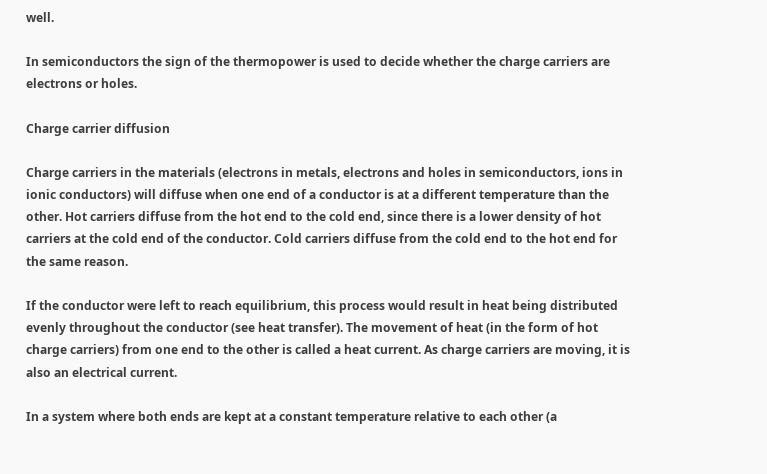well.

In semiconductors the sign of the thermopower is used to decide whether the charge carriers are electrons or holes.

Charge carrier diffusion

Charge carriers in the materials (electrons in metals, electrons and holes in semiconductors, ions in ionic conductors) will diffuse when one end of a conductor is at a different temperature than the other. Hot carriers diffuse from the hot end to the cold end, since there is a lower density of hot carriers at the cold end of the conductor. Cold carriers diffuse from the cold end to the hot end for the same reason.

If the conductor were left to reach equilibrium, this process would result in heat being distributed evenly throughout the conductor (see heat transfer). The movement of heat (in the form of hot charge carriers) from one end to the other is called a heat current. As charge carriers are moving, it is also an electrical current.

In a system where both ends are kept at a constant temperature relative to each other (a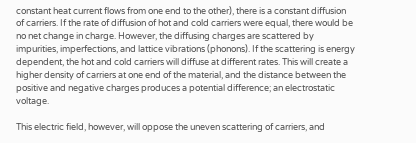constant heat current flows from one end to the other), there is a constant diffusion of carriers. If the rate of diffusion of hot and cold carriers were equal, there would be no net change in charge. However, the diffusing charges are scattered by impurities, imperfections, and lattice vibrations (phonons). If the scattering is energy dependent, the hot and cold carriers will diffuse at different rates. This will create a higher density of carriers at one end of the material, and the distance between the positive and negative charges produces a potential difference; an electrostatic voltage.

This electric field, however, will oppose the uneven scattering of carriers, and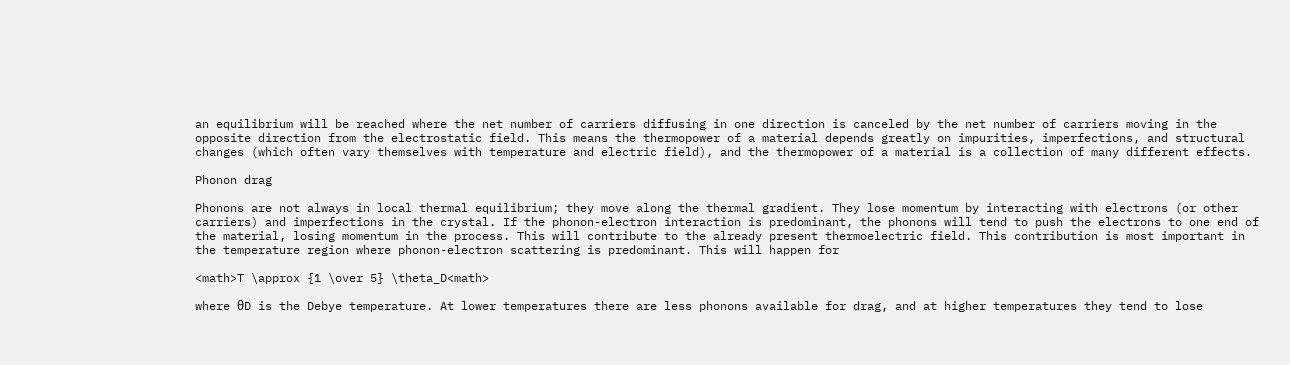an equilibrium will be reached where the net number of carriers diffusing in one direction is canceled by the net number of carriers moving in the opposite direction from the electrostatic field. This means the thermopower of a material depends greatly on impurities, imperfections, and structural changes (which often vary themselves with temperature and electric field), and the thermopower of a material is a collection of many different effects.

Phonon drag

Phonons are not always in local thermal equilibrium; they move along the thermal gradient. They lose momentum by interacting with electrons (or other carriers) and imperfections in the crystal. If the phonon-electron interaction is predominant, the phonons will tend to push the electrons to one end of the material, losing momentum in the process. This will contribute to the already present thermoelectric field. This contribution is most important in the temperature region where phonon-electron scattering is predominant. This will happen for

<math>T \approx {1 \over 5} \theta_D<math>

where θD is the Debye temperature. At lower temperatures there are less phonons available for drag, and at higher temperatures they tend to lose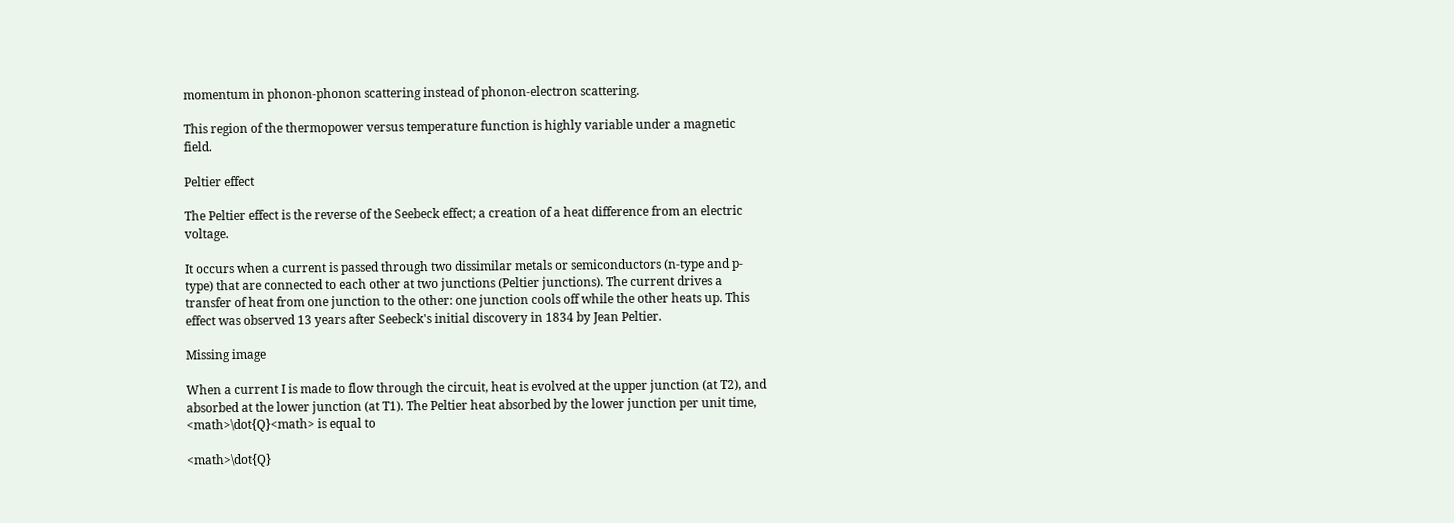momentum in phonon-phonon scattering instead of phonon-electron scattering.

This region of the thermopower versus temperature function is highly variable under a magnetic field.

Peltier effect

The Peltier effect is the reverse of the Seebeck effect; a creation of a heat difference from an electric voltage.

It occurs when a current is passed through two dissimilar metals or semiconductors (n-type and p-type) that are connected to each other at two junctions (Peltier junctions). The current drives a transfer of heat from one junction to the other: one junction cools off while the other heats up. This effect was observed 13 years after Seebeck's initial discovery in 1834 by Jean Peltier.

Missing image

When a current I is made to flow through the circuit, heat is evolved at the upper junction (at T2), and absorbed at the lower junction (at T1). The Peltier heat absorbed by the lower junction per unit time, <math>\dot{Q}<math> is equal to

<math>\dot{Q}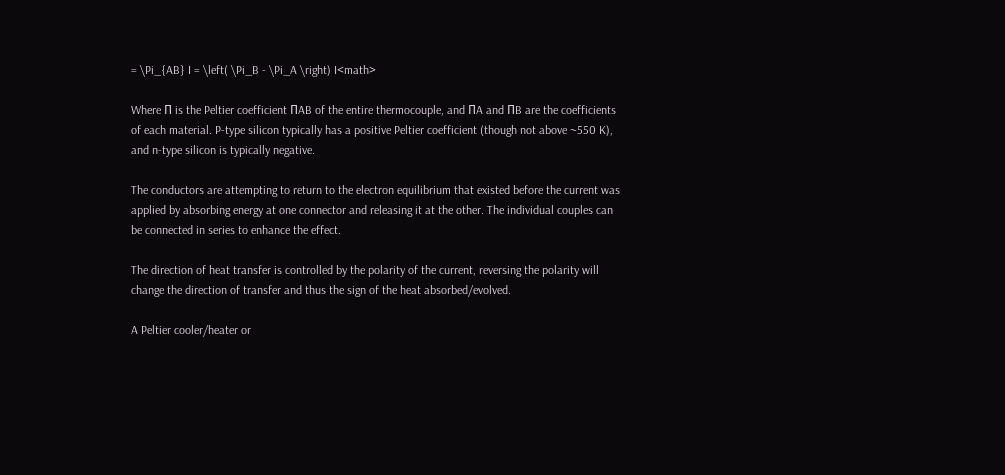= \Pi_{AB} I = \left( \Pi_B - \Pi_A \right) I<math>

Where Π is the Peltier coefficient ΠAB of the entire thermocouple, and ΠA and ΠB are the coefficients of each material. P-type silicon typically has a positive Peltier coefficient (though not above ~550 K), and n-type silicon is typically negative.

The conductors are attempting to return to the electron equilibrium that existed before the current was applied by absorbing energy at one connector and releasing it at the other. The individual couples can be connected in series to enhance the effect.

The direction of heat transfer is controlled by the polarity of the current, reversing the polarity will change the direction of transfer and thus the sign of the heat absorbed/evolved.

A Peltier cooler/heater or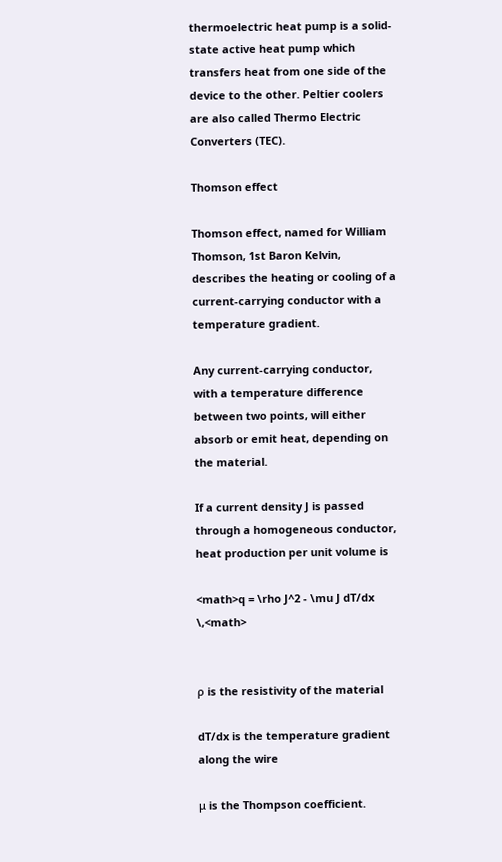thermoelectric heat pump is a solid-state active heat pump which transfers heat from one side of the device to the other. Peltier coolers are also called Thermo Electric Converters (TEC).

Thomson effect

Thomson effect, named for William Thomson, 1st Baron Kelvin, describes the heating or cooling of a current-carrying conductor with a temperature gradient.

Any current-carrying conductor, with a temperature difference between two points, will either absorb or emit heat, depending on the material.

If a current density J is passed through a homogeneous conductor, heat production per unit volume is

<math>q = \rho J^2 - \mu J dT/dx \,<math>


ρ is the resistivity of the material

dT/dx is the temperature gradient along the wire

μ is the Thompson coefficient.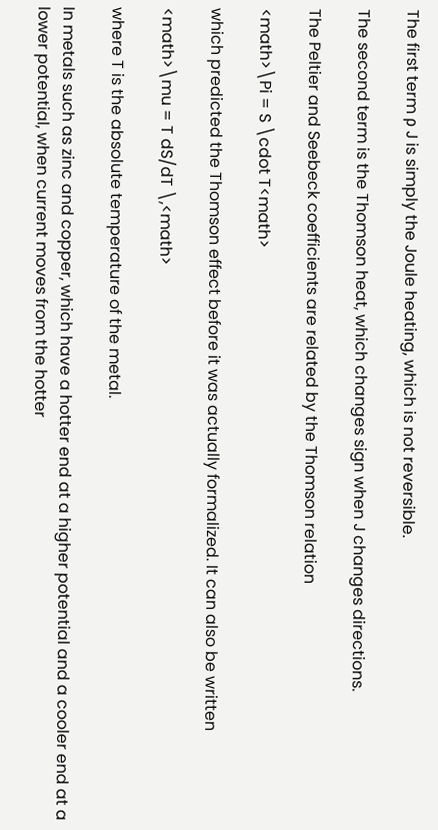The first term ρ J is simply the Joule heating, which is not reversible.

The second term is the Thomson heat, which changes sign when J changes directions.

The Peltier and Seebeck coefficients are related by the Thomson relation

<math>\Pi = S \cdot T<math>

which predicted the Thomson effect before it was actually formalized. It can also be written

<math>\mu = T dS/dT \,<math>

where T is the absolute temperature of the metal.

In metals such as zinc and copper, which have a hotter end at a higher potential and a cooler end at a lower potential, when current moves from the hotter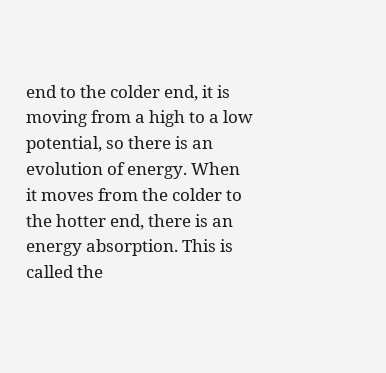end to the colder end, it is moving from a high to a low potential, so there is an evolution of energy. When it moves from the colder to the hotter end, there is an energy absorption. This is called the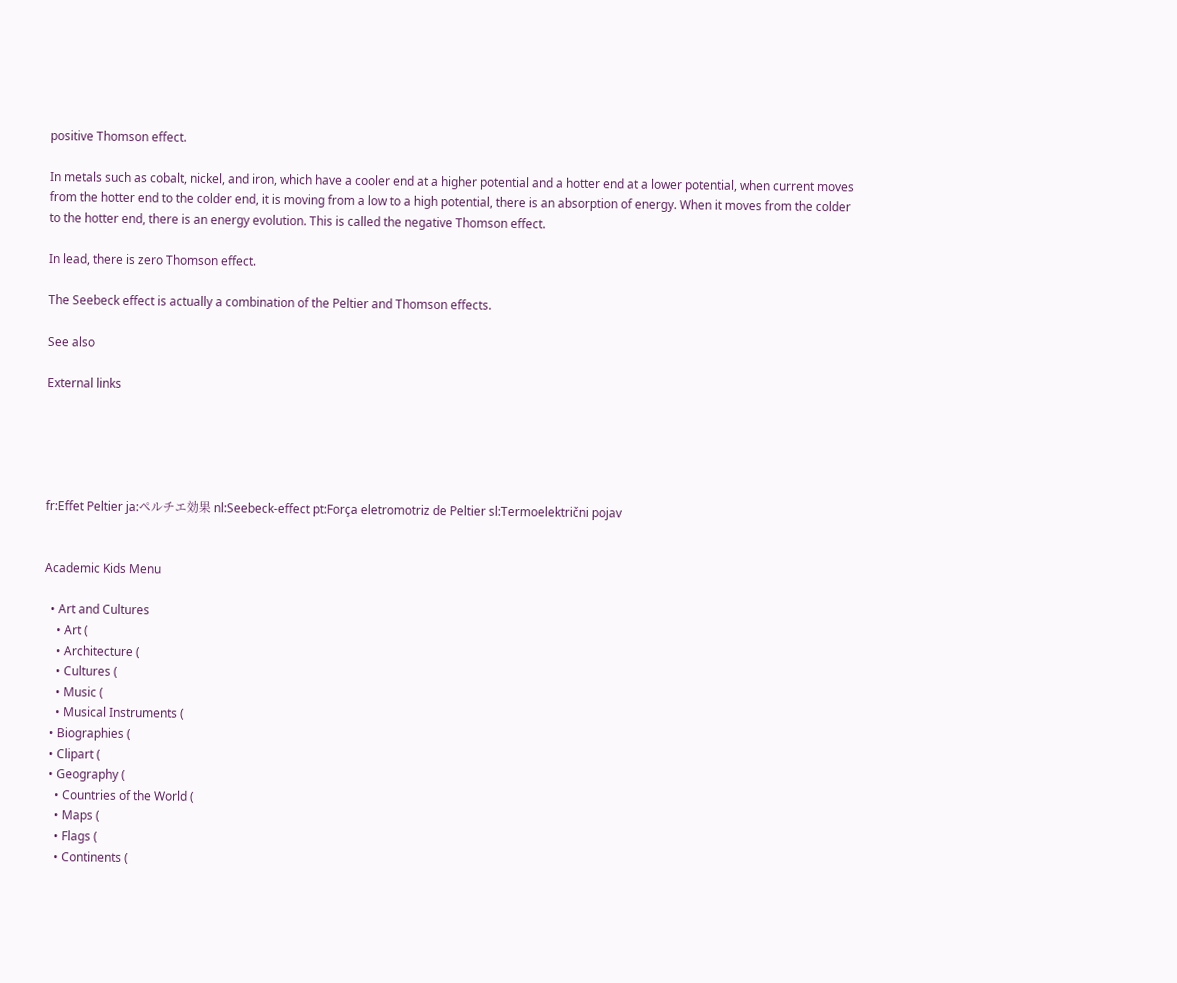positive Thomson effect.

In metals such as cobalt, nickel, and iron, which have a cooler end at a higher potential and a hotter end at a lower potential, when current moves from the hotter end to the colder end, it is moving from a low to a high potential, there is an absorption of energy. When it moves from the colder to the hotter end, there is an energy evolution. This is called the negative Thomson effect.

In lead, there is zero Thomson effect.

The Seebeck effect is actually a combination of the Peltier and Thomson effects.

See also

External links





fr:Effet Peltier ja:ペルチエ効果 nl:Seebeck-effect pt:Força eletromotriz de Peltier sl:Termoelektrični pojav


Academic Kids Menu

  • Art and Cultures
    • Art (
    • Architecture (
    • Cultures (
    • Music (
    • Musical Instruments (
  • Biographies (
  • Clipart (
  • Geography (
    • Countries of the World (
    • Maps (
    • Flags (
    • Continents (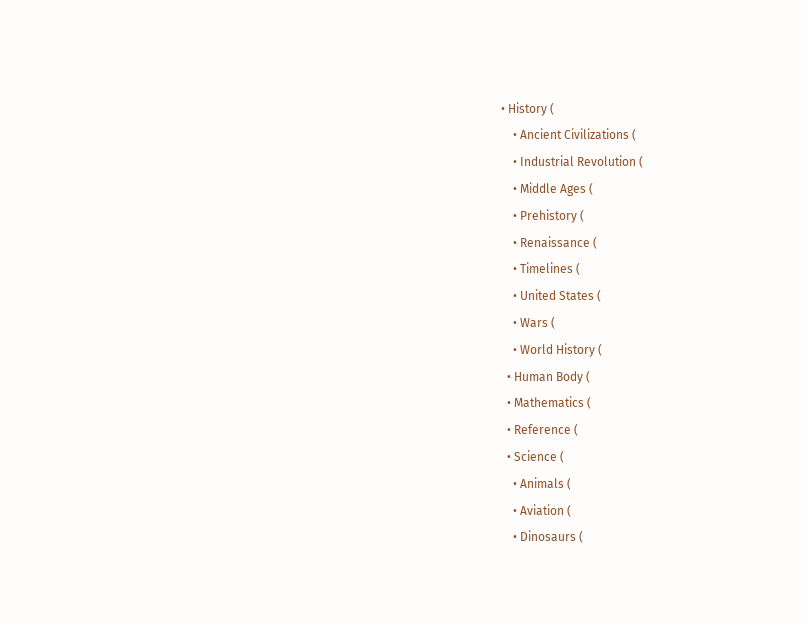• History (
    • Ancient Civilizations (
    • Industrial Revolution (
    • Middle Ages (
    • Prehistory (
    • Renaissance (
    • Timelines (
    • United States (
    • Wars (
    • World History (
  • Human Body (
  • Mathematics (
  • Reference (
  • Science (
    • Animals (
    • Aviation (
    • Dinosaurs (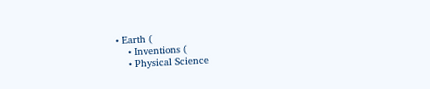• Earth (
    • Inventions (
    • Physical Science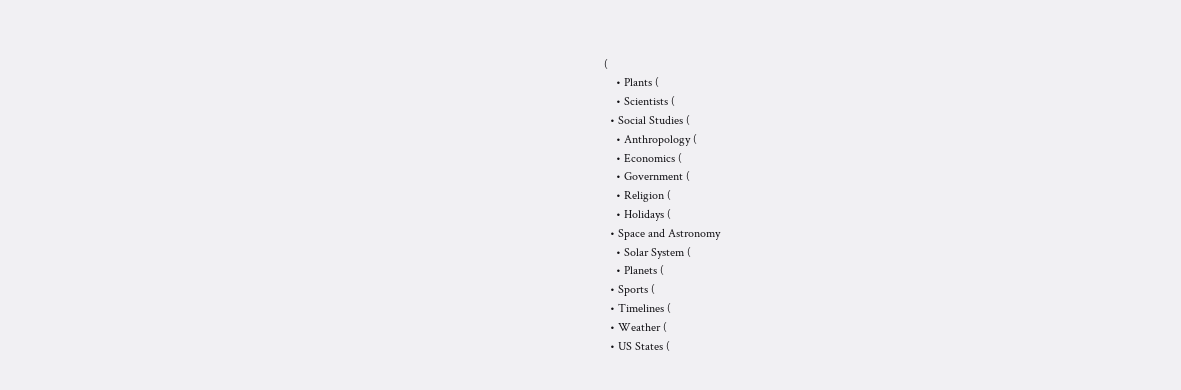(
    • Plants (
    • Scientists (
  • Social Studies (
    • Anthropology (
    • Economics (
    • Government (
    • Religion (
    • Holidays (
  • Space and Astronomy
    • Solar System (
    • Planets (
  • Sports (
  • Timelines (
  • Weather (
  • US States (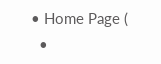• Home Page (
  •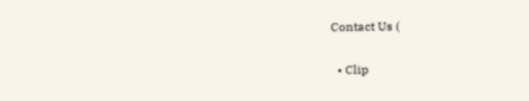Contact Us (

  • Clip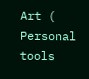Art (
Personal tools